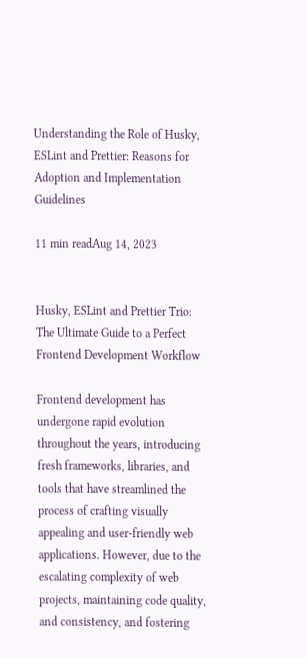Understanding the Role of Husky, ESLint and Prettier: Reasons for Adoption and Implementation Guidelines

11 min readAug 14, 2023


Husky, ESLint and Prettier Trio: The Ultimate Guide to a Perfect Frontend Development Workflow

Frontend development has undergone rapid evolution throughout the years, introducing fresh frameworks, libraries, and tools that have streamlined the process of crafting visually appealing and user-friendly web applications. However, due to the escalating complexity of web projects, maintaining code quality, and consistency, and fostering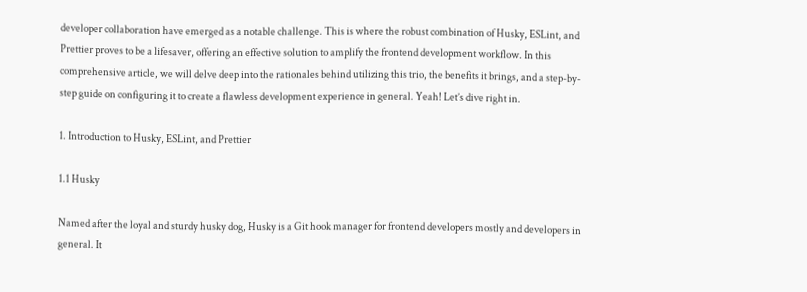developer collaboration have emerged as a notable challenge. This is where the robust combination of Husky, ESLint, and Prettier proves to be a lifesaver, offering an effective solution to amplify the frontend development workflow. In this comprehensive article, we will delve deep into the rationales behind utilizing this trio, the benefits it brings, and a step-by-step guide on configuring it to create a flawless development experience in general. Yeah! Let’s dive right in.

1. Introduction to Husky, ESLint, and Prettier

1.1 Husky

Named after the loyal and sturdy husky dog, Husky is a Git hook manager for frontend developers mostly and developers in general. It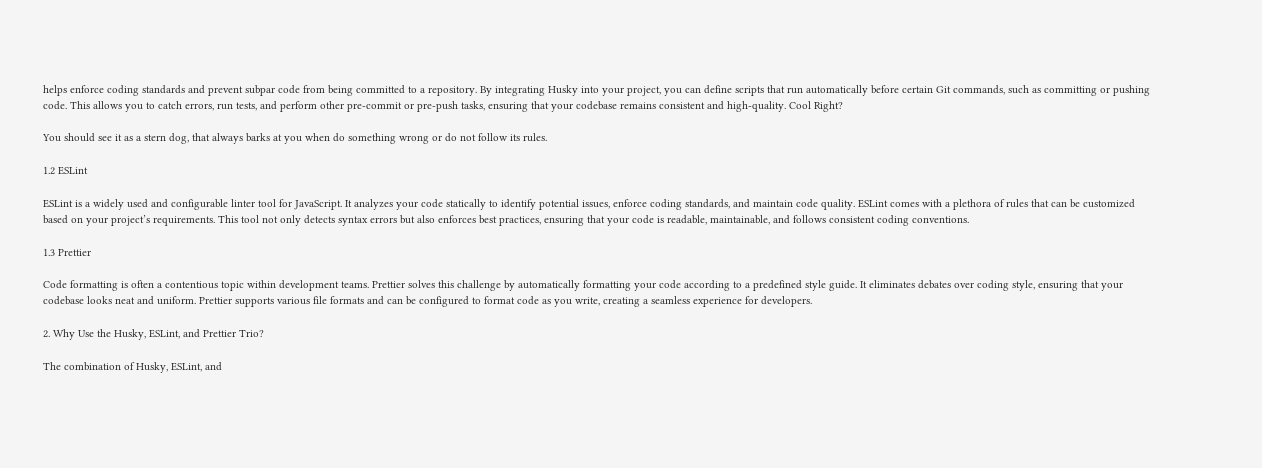helps enforce coding standards and prevent subpar code from being committed to a repository. By integrating Husky into your project, you can define scripts that run automatically before certain Git commands, such as committing or pushing code. This allows you to catch errors, run tests, and perform other pre-commit or pre-push tasks, ensuring that your codebase remains consistent and high-quality. Cool Right?

You should see it as a stern dog, that always barks at you when do something wrong or do not follow its rules.

1.2 ESLint

ESLint is a widely used and configurable linter tool for JavaScript. It analyzes your code statically to identify potential issues, enforce coding standards, and maintain code quality. ESLint comes with a plethora of rules that can be customized based on your project’s requirements. This tool not only detects syntax errors but also enforces best practices, ensuring that your code is readable, maintainable, and follows consistent coding conventions.

1.3 Prettier

Code formatting is often a contentious topic within development teams. Prettier solves this challenge by automatically formatting your code according to a predefined style guide. It eliminates debates over coding style, ensuring that your codebase looks neat and uniform. Prettier supports various file formats and can be configured to format code as you write, creating a seamless experience for developers.

2. Why Use the Husky, ESLint, and Prettier Trio?

The combination of Husky, ESLint, and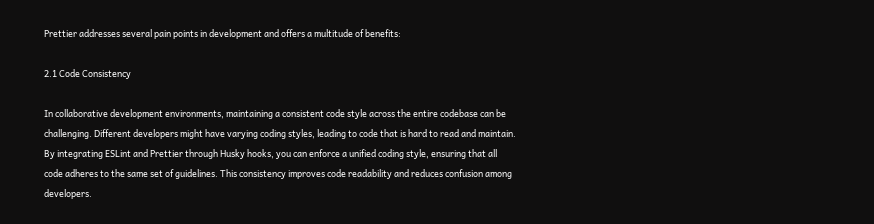Prettier addresses several pain points in development and offers a multitude of benefits:

2.1 Code Consistency

In collaborative development environments, maintaining a consistent code style across the entire codebase can be challenging. Different developers might have varying coding styles, leading to code that is hard to read and maintain. By integrating ESLint and Prettier through Husky hooks, you can enforce a unified coding style, ensuring that all code adheres to the same set of guidelines. This consistency improves code readability and reduces confusion among developers.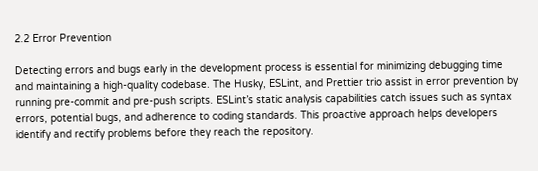2.2 Error Prevention

Detecting errors and bugs early in the development process is essential for minimizing debugging time and maintaining a high-quality codebase. The Husky, ESLint, and Prettier trio assist in error prevention by running pre-commit and pre-push scripts. ESLint’s static analysis capabilities catch issues such as syntax errors, potential bugs, and adherence to coding standards. This proactive approach helps developers identify and rectify problems before they reach the repository.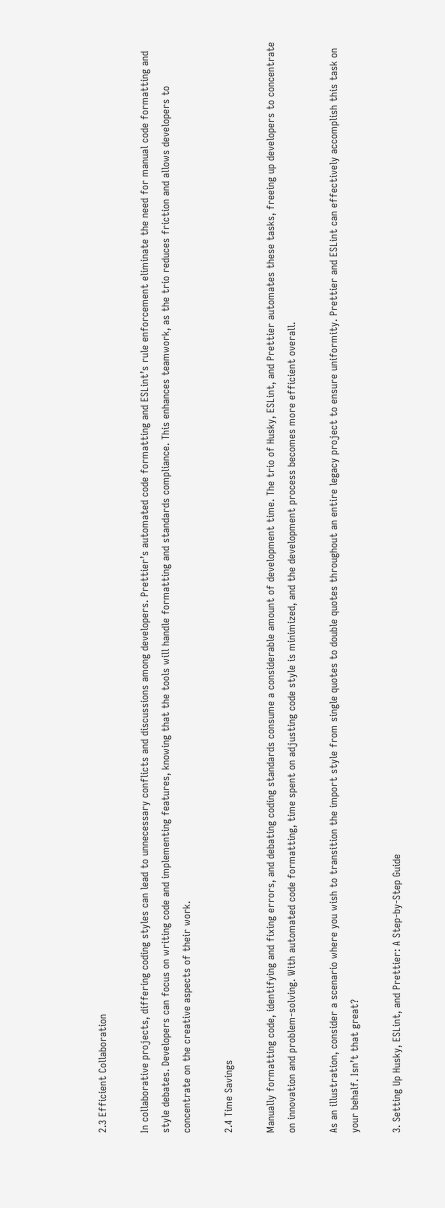2.3 Efficient Collaboration

In collaborative projects, differing coding styles can lead to unnecessary conflicts and discussions among developers. Prettier’s automated code formatting and ESLint’s rule enforcement eliminate the need for manual code formatting and style debates. Developers can focus on writing code and implementing features, knowing that the tools will handle formatting and standards compliance. This enhances teamwork, as the trio reduces friction and allows developers to concentrate on the creative aspects of their work.

2.4 Time Savings

Manually formatting code, identifying and fixing errors, and debating coding standards consume a considerable amount of development time. The trio of Husky, ESLint, and Prettier automates these tasks, freeing up developers to concentrate on innovation and problem-solving. With automated code formatting, time spent on adjusting code style is minimized, and the development process becomes more efficient overall.

As an illustration, consider a scenario where you wish to transition the import style from single quotes to double quotes throughout an entire legacy project to ensure uniformity. Prettier and ESLint can effectively accomplish this task on your behalf. Isn’t that great?

3. Setting Up Husky, ESLint, and Prettier: A Step-by-Step Guide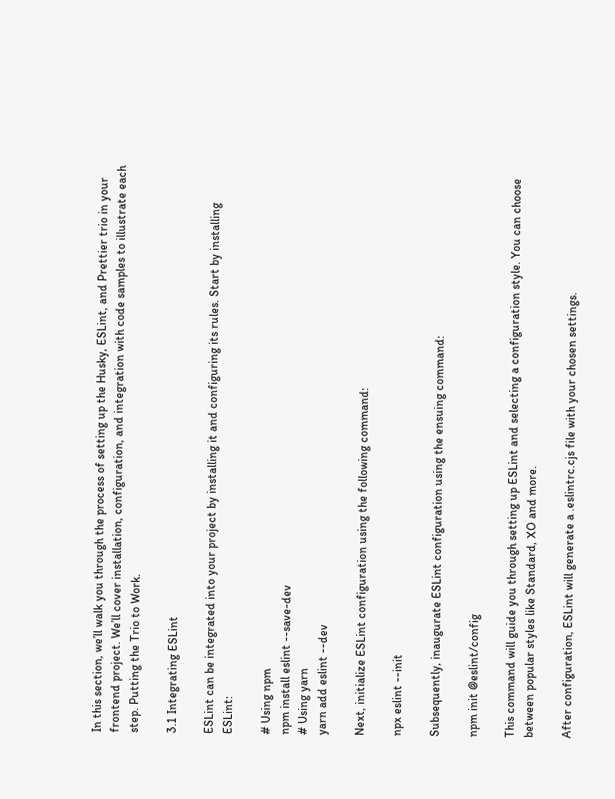In this section, we’ll walk you through the process of setting up the Husky, ESLint, and Prettier trio in your frontend project. We’ll cover installation, configuration, and integration with code samples to illustrate each step. Putting the Trio to Work.

3.1 Integrating ESLint

ESLint can be integrated into your project by installing it and configuring its rules. Start by installing ESLint:

# Using npm
npm install eslint --save-dev
# Using yarn
yarn add eslint --dev

Next, initialize ESLint configuration using the following command:

npx eslint --init

Subsequently, inaugurate ESLint configuration using the ensuing command:

npm init @eslint/config

This command will guide you through setting up ESLint and selecting a configuration style. You can choose between popular styles like Standard, XO and more.

After configuration, ESLint will generate a .eslintrc.cjs file with your chosen settings.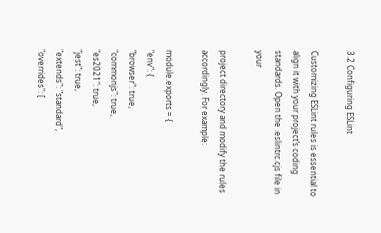3.2 Configuring ESLint

Customizing ESLint rules is essential to align it with your project’s coding standards. Open the .eslintrc.cjs file in your

project directory and modify the rules accordingly. For example:

module.exports = {
"env": {
"browser": true,
"commonjs": true,
"es2021": true,
"jest": true,
"extends": "standard",
"overrides": [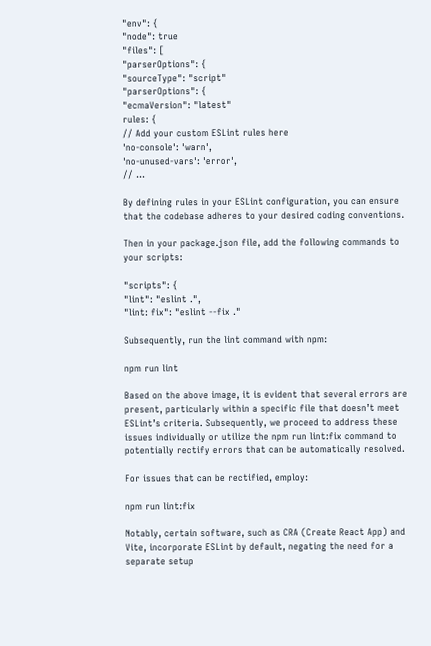"env": {
"node": true
"files": [
"parserOptions": {
"sourceType": "script"
"parserOptions": {
"ecmaVersion": "latest"
rules: {
// Add your custom ESLint rules here
'no-console': 'warn',
'no-unused-vars': 'error',
// ...

By defining rules in your ESLint configuration, you can ensure that the codebase adheres to your desired coding conventions.

Then in your package.json file, add the following commands to your scripts:

"scripts": {
"lint": "eslint .",
"lint: fix": "eslint --fix ."

Subsequently, run the lint command with npm:

npm run lint

Based on the above image, it is evident that several errors are present, particularly within a specific file that doesn’t meet ESLint’s criteria. Subsequently, we proceed to address these issues individually or utilize the npm run lint:fix command to potentially rectify errors that can be automatically resolved.

For issues that can be rectified, employ:

npm run lint:fix

Notably, certain software, such as CRA (Create React App) and Vite, incorporate ESLint by default, negating the need for a separate setup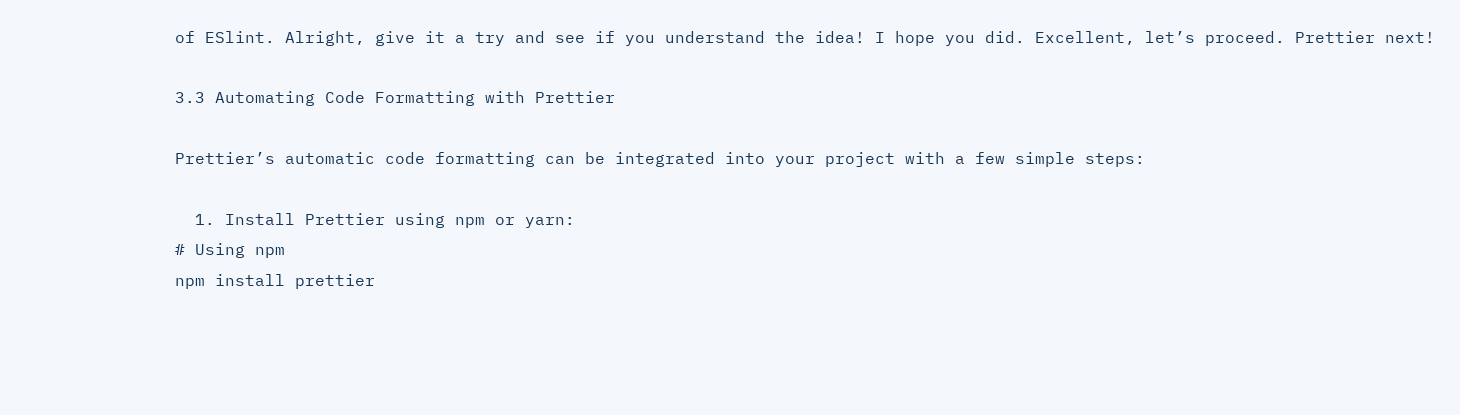of ESlint. Alright, give it a try and see if you understand the idea! I hope you did. Excellent, let’s proceed. Prettier next!

3.3 Automating Code Formatting with Prettier

Prettier’s automatic code formatting can be integrated into your project with a few simple steps:

  1. Install Prettier using npm or yarn:
# Using npm
npm install prettier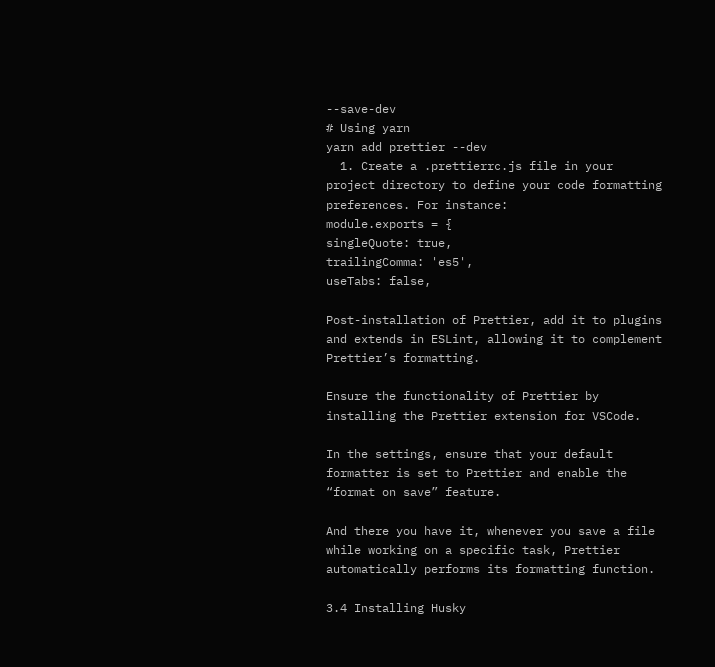--save-dev
# Using yarn
yarn add prettier --dev
  1. Create a .prettierrc.js file in your project directory to define your code formatting preferences. For instance:
module.exports = {
singleQuote: true,
trailingComma: 'es5',
useTabs: false,

Post-installation of Prettier, add it to plugins and extends in ESLint, allowing it to complement Prettier’s formatting.

Ensure the functionality of Prettier by installing the Prettier extension for VSCode.

In the settings, ensure that your default formatter is set to Prettier and enable the “format on save” feature.

And there you have it, whenever you save a file while working on a specific task, Prettier automatically performs its formatting function.

3.4 Installing Husky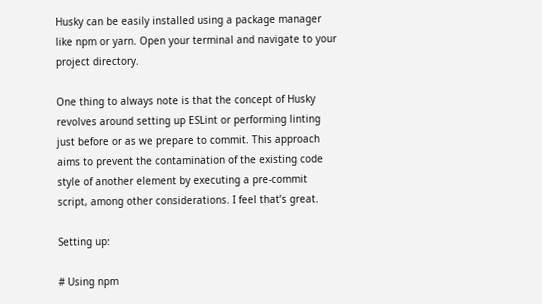Husky can be easily installed using a package manager like npm or yarn. Open your terminal and navigate to your project directory.

One thing to always note is that the concept of Husky revolves around setting up ESLint or performing linting just before or as we prepare to commit. This approach aims to prevent the contamination of the existing code style of another element by executing a pre-commit script, among other considerations. I feel that’s great.

Setting up:

# Using npm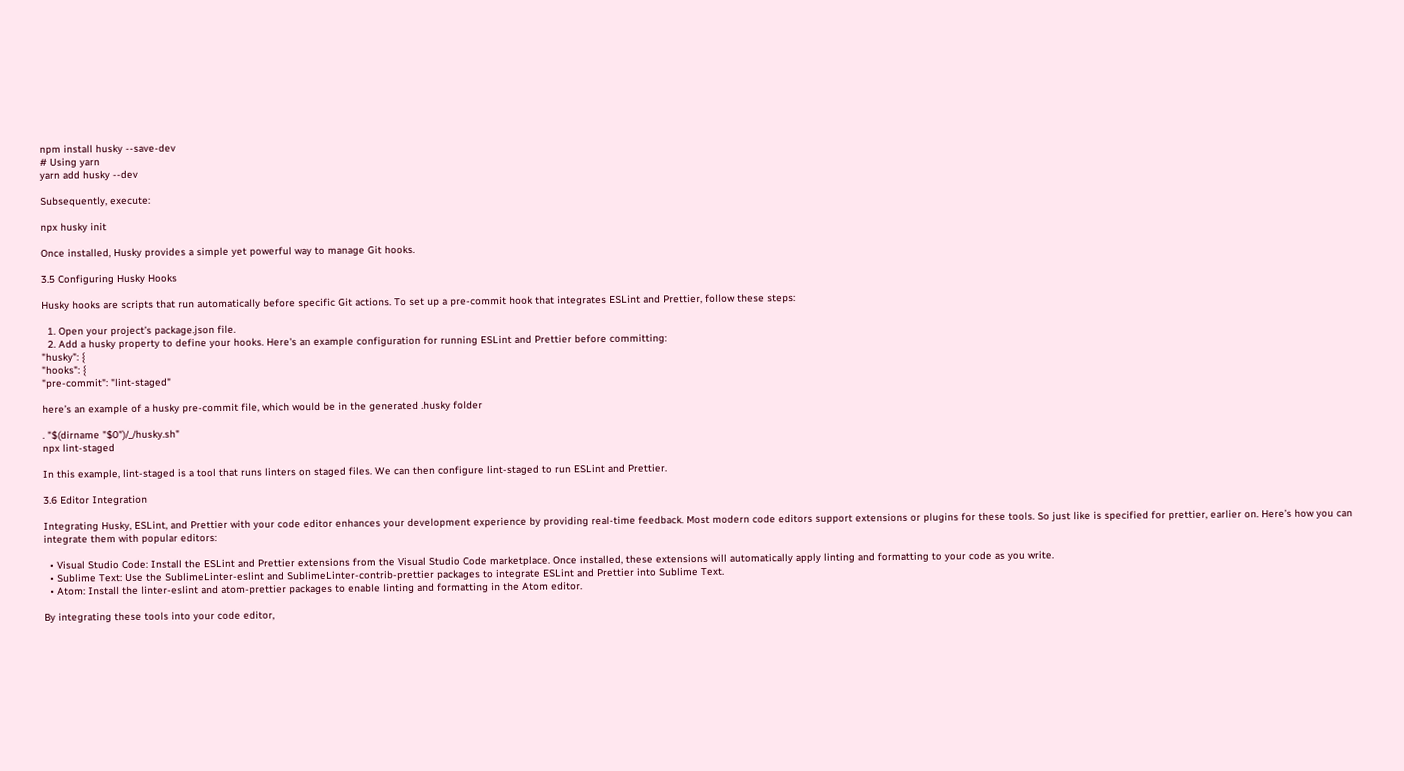npm install husky --save-dev
# Using yarn
yarn add husky --dev

Subsequently, execute:

npx husky init

Once installed, Husky provides a simple yet powerful way to manage Git hooks.

3.5 Configuring Husky Hooks

Husky hooks are scripts that run automatically before specific Git actions. To set up a pre-commit hook that integrates ESLint and Prettier, follow these steps:

  1. Open your project’s package.json file.
  2. Add a husky property to define your hooks. Here's an example configuration for running ESLint and Prettier before committing:
"husky": {
"hooks": {
"pre-commit": "lint-staged"

here’s an example of a husky pre-commit file, which would be in the generated .husky folder

. "$(dirname "$0")/_/husky.sh"
npx lint-staged

In this example, lint-staged is a tool that runs linters on staged files. We can then configure lint-staged to run ESLint and Prettier.

3.6 Editor Integration

Integrating Husky, ESLint, and Prettier with your code editor enhances your development experience by providing real-time feedback. Most modern code editors support extensions or plugins for these tools. So just like is specified for prettier, earlier on. Here’s how you can integrate them with popular editors:

  • Visual Studio Code: Install the ESLint and Prettier extensions from the Visual Studio Code marketplace. Once installed, these extensions will automatically apply linting and formatting to your code as you write.
  • Sublime Text: Use the SublimeLinter-eslint and SublimeLinter-contrib-prettier packages to integrate ESLint and Prettier into Sublime Text.
  • Atom: Install the linter-eslint and atom-prettier packages to enable linting and formatting in the Atom editor.

By integrating these tools into your code editor,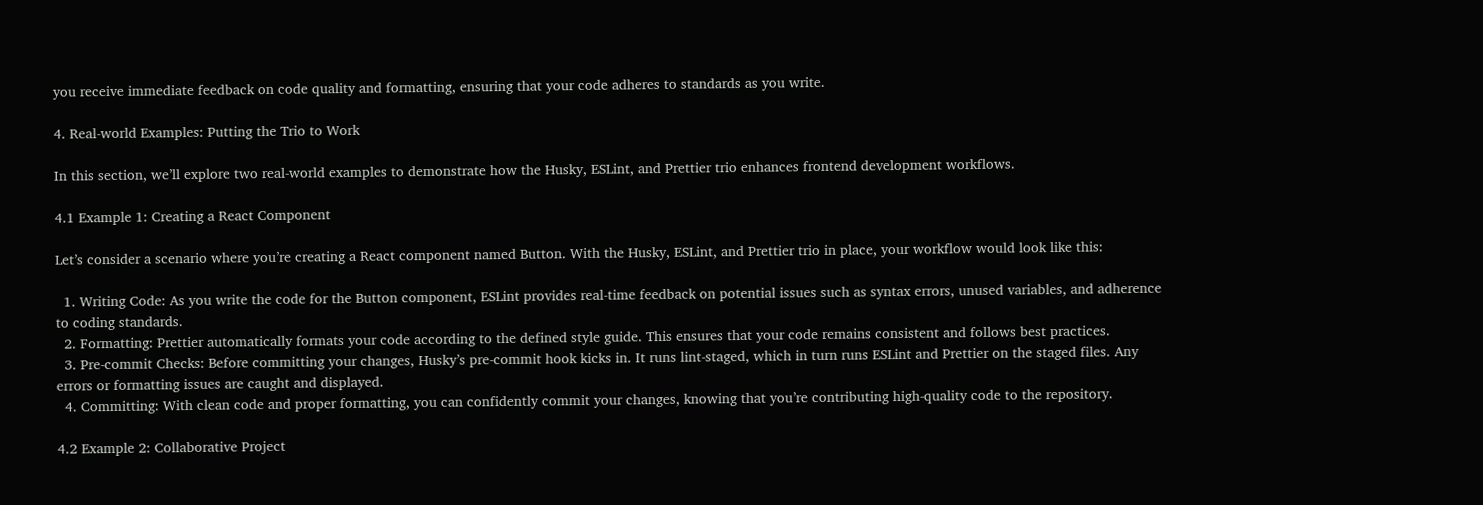you receive immediate feedback on code quality and formatting, ensuring that your code adheres to standards as you write.

4. Real-world Examples: Putting the Trio to Work

In this section, we’ll explore two real-world examples to demonstrate how the Husky, ESLint, and Prettier trio enhances frontend development workflows.

4.1 Example 1: Creating a React Component

Let’s consider a scenario where you’re creating a React component named Button. With the Husky, ESLint, and Prettier trio in place, your workflow would look like this:

  1. Writing Code: As you write the code for the Button component, ESLint provides real-time feedback on potential issues such as syntax errors, unused variables, and adherence to coding standards.
  2. Formatting: Prettier automatically formats your code according to the defined style guide. This ensures that your code remains consistent and follows best practices.
  3. Pre-commit Checks: Before committing your changes, Husky’s pre-commit hook kicks in. It runs lint-staged, which in turn runs ESLint and Prettier on the staged files. Any errors or formatting issues are caught and displayed.
  4. Committing: With clean code and proper formatting, you can confidently commit your changes, knowing that you’re contributing high-quality code to the repository.

4.2 Example 2: Collaborative Project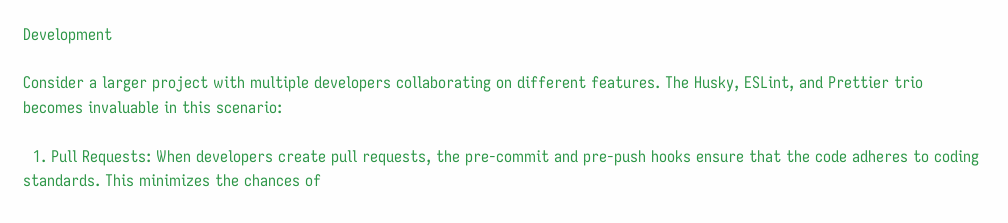Development

Consider a larger project with multiple developers collaborating on different features. The Husky, ESLint, and Prettier trio becomes invaluable in this scenario:

  1. Pull Requests: When developers create pull requests, the pre-commit and pre-push hooks ensure that the code adheres to coding standards. This minimizes the chances of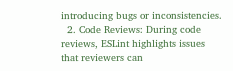introducing bugs or inconsistencies.
  2. Code Reviews: During code reviews, ESLint highlights issues that reviewers can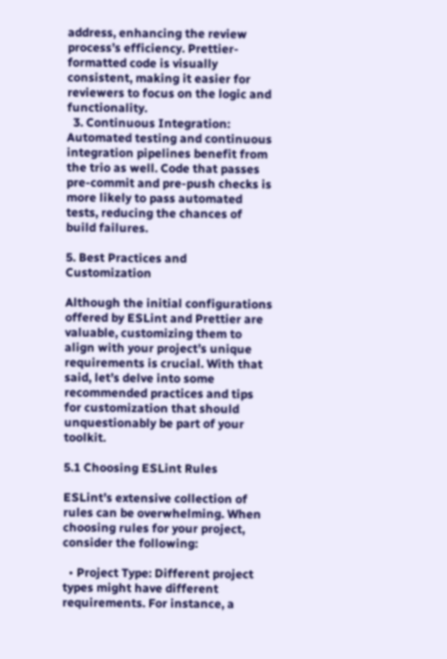address, enhancing the review process’s efficiency. Prettier-formatted code is visually consistent, making it easier for reviewers to focus on the logic and functionality.
  3. Continuous Integration: Automated testing and continuous integration pipelines benefit from the trio as well. Code that passes pre-commit and pre-push checks is more likely to pass automated tests, reducing the chances of build failures.

5. Best Practices and Customization

Although the initial configurations offered by ESLint and Prettier are valuable, customizing them to align with your project’s unique requirements is crucial. With that said, let’s delve into some recommended practices and tips for customization that should unquestionably be part of your toolkit.

5.1 Choosing ESLint Rules

ESLint’s extensive collection of rules can be overwhelming. When choosing rules for your project, consider the following:

  • Project Type: Different project types might have different requirements. For instance, a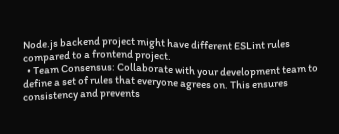Node.js backend project might have different ESLint rules compared to a frontend project.
  • Team Consensus: Collaborate with your development team to define a set of rules that everyone agrees on. This ensures consistency and prevents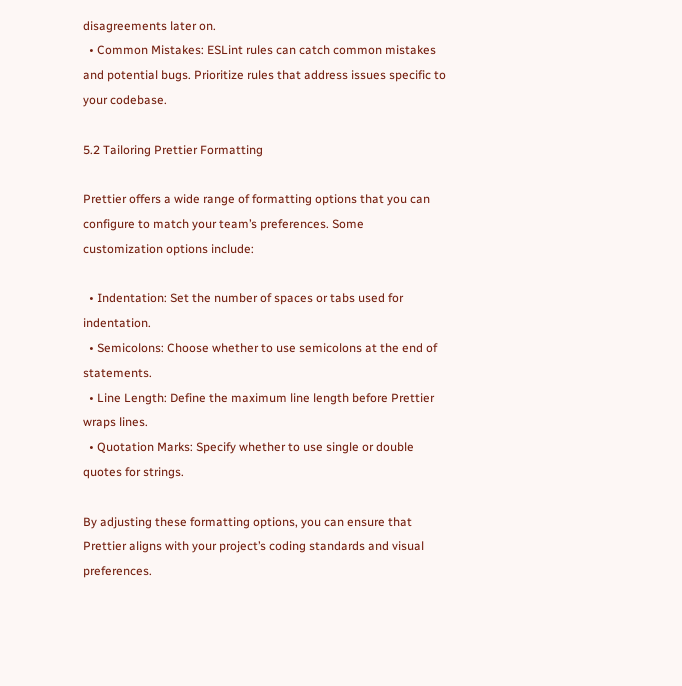disagreements later on.
  • Common Mistakes: ESLint rules can catch common mistakes and potential bugs. Prioritize rules that address issues specific to your codebase.

5.2 Tailoring Prettier Formatting

Prettier offers a wide range of formatting options that you can configure to match your team’s preferences. Some customization options include:

  • Indentation: Set the number of spaces or tabs used for indentation.
  • Semicolons: Choose whether to use semicolons at the end of statements.
  • Line Length: Define the maximum line length before Prettier wraps lines.
  • Quotation Marks: Specify whether to use single or double quotes for strings.

By adjusting these formatting options, you can ensure that Prettier aligns with your project’s coding standards and visual preferences.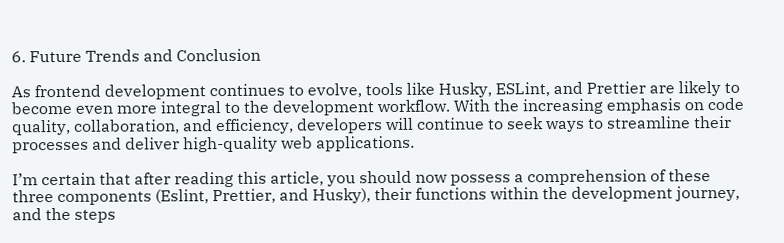6. Future Trends and Conclusion

As frontend development continues to evolve, tools like Husky, ESLint, and Prettier are likely to become even more integral to the development workflow. With the increasing emphasis on code quality, collaboration, and efficiency, developers will continue to seek ways to streamline their processes and deliver high-quality web applications.

I’m certain that after reading this article, you should now possess a comprehension of these three components (Eslint, Prettier, and Husky), their functions within the development journey, and the steps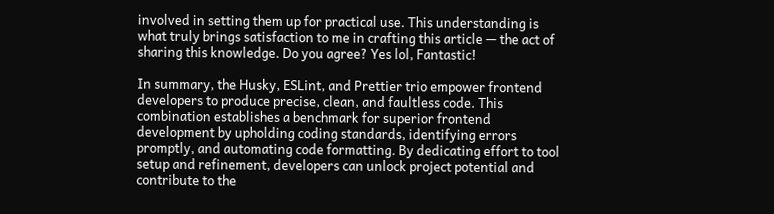involved in setting them up for practical use. This understanding is what truly brings satisfaction to me in crafting this article — the act of sharing this knowledge. Do you agree? Yes lol, Fantastic!

In summary, the Husky, ESLint, and Prettier trio empower frontend developers to produce precise, clean, and faultless code. This combination establishes a benchmark for superior frontend development by upholding coding standards, identifying errors promptly, and automating code formatting. By dedicating effort to tool setup and refinement, developers can unlock project potential and contribute to the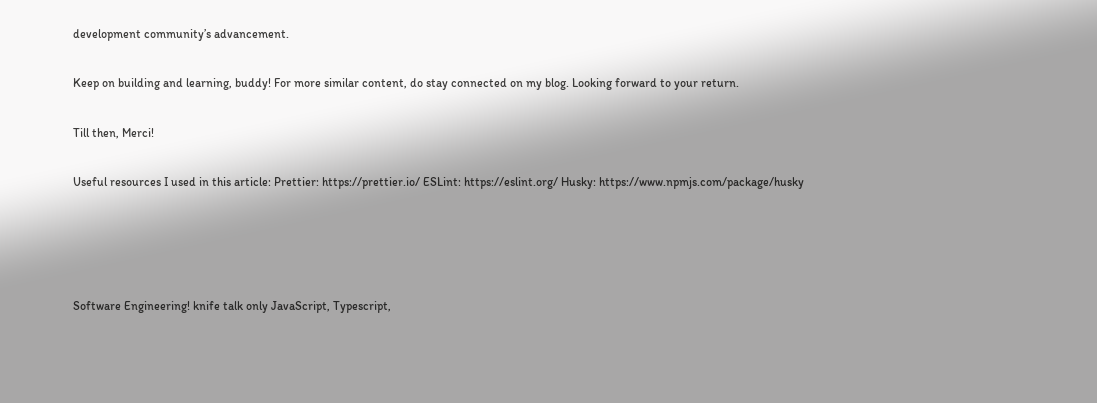development community’s advancement.

Keep on building and learning, buddy! For more similar content, do stay connected on my blog. Looking forward to your return.

Till then, Merci!

Useful resources I used in this article: Prettier: https://prettier.io/ ESLint: https://eslint.org/ Husky: https://www.npmjs.com/package/husky




Software Engineering! knife talk only JavaScript, Typescript,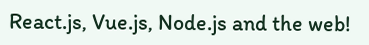React.js, Vue.js, Node.js and the web!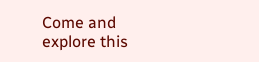Come and explore this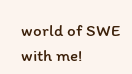world of SWE with me!